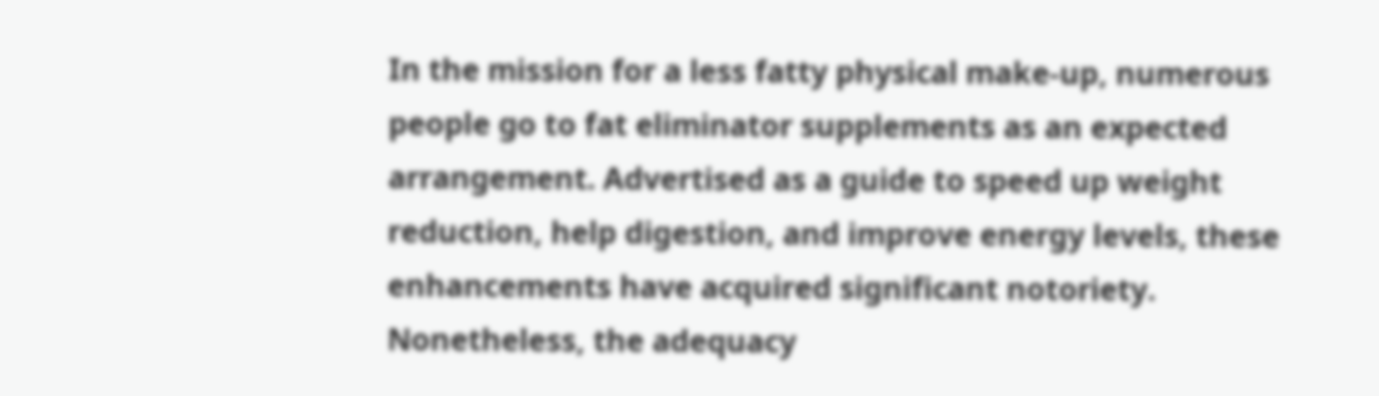In the mission for a less fatty physical make-up, numerous people go to fat eliminator supplements as an expected arrangement. Advertised as a guide to speed up weight reduction, help digestion, and improve energy levels, these enhancements have acquired significant notoriety. Nonetheless, the adequacy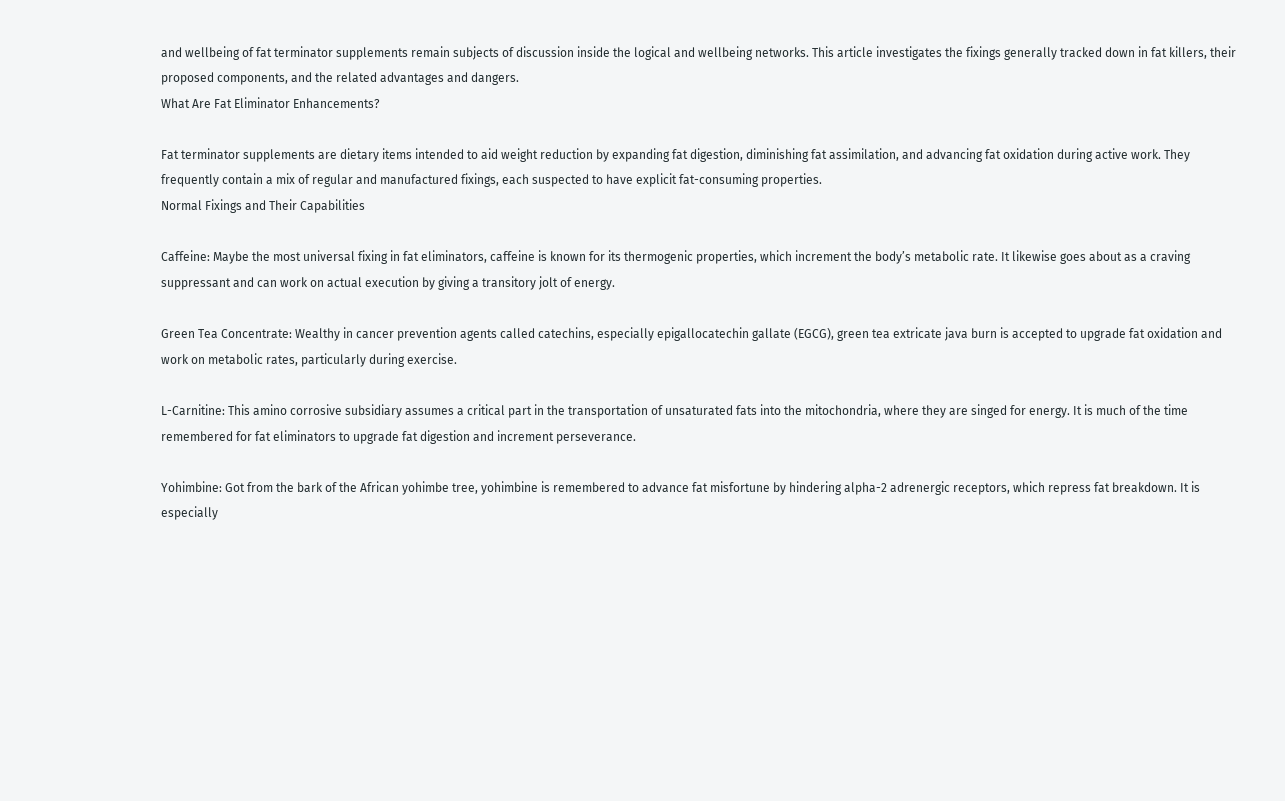and wellbeing of fat terminator supplements remain subjects of discussion inside the logical and wellbeing networks. This article investigates the fixings generally tracked down in fat killers, their proposed components, and the related advantages and dangers.
What Are Fat Eliminator Enhancements?

Fat terminator supplements are dietary items intended to aid weight reduction by expanding fat digestion, diminishing fat assimilation, and advancing fat oxidation during active work. They frequently contain a mix of regular and manufactured fixings, each suspected to have explicit fat-consuming properties.
Normal Fixings and Their Capabilities

Caffeine: Maybe the most universal fixing in fat eliminators, caffeine is known for its thermogenic properties, which increment the body’s metabolic rate. It likewise goes about as a craving suppressant and can work on actual execution by giving a transitory jolt of energy.

Green Tea Concentrate: Wealthy in cancer prevention agents called catechins, especially epigallocatechin gallate (EGCG), green tea extricate java burn is accepted to upgrade fat oxidation and work on metabolic rates, particularly during exercise.

L-Carnitine: This amino corrosive subsidiary assumes a critical part in the transportation of unsaturated fats into the mitochondria, where they are singed for energy. It is much of the time remembered for fat eliminators to upgrade fat digestion and increment perseverance.

Yohimbine: Got from the bark of the African yohimbe tree, yohimbine is remembered to advance fat misfortune by hindering alpha-2 adrenergic receptors, which repress fat breakdown. It is especially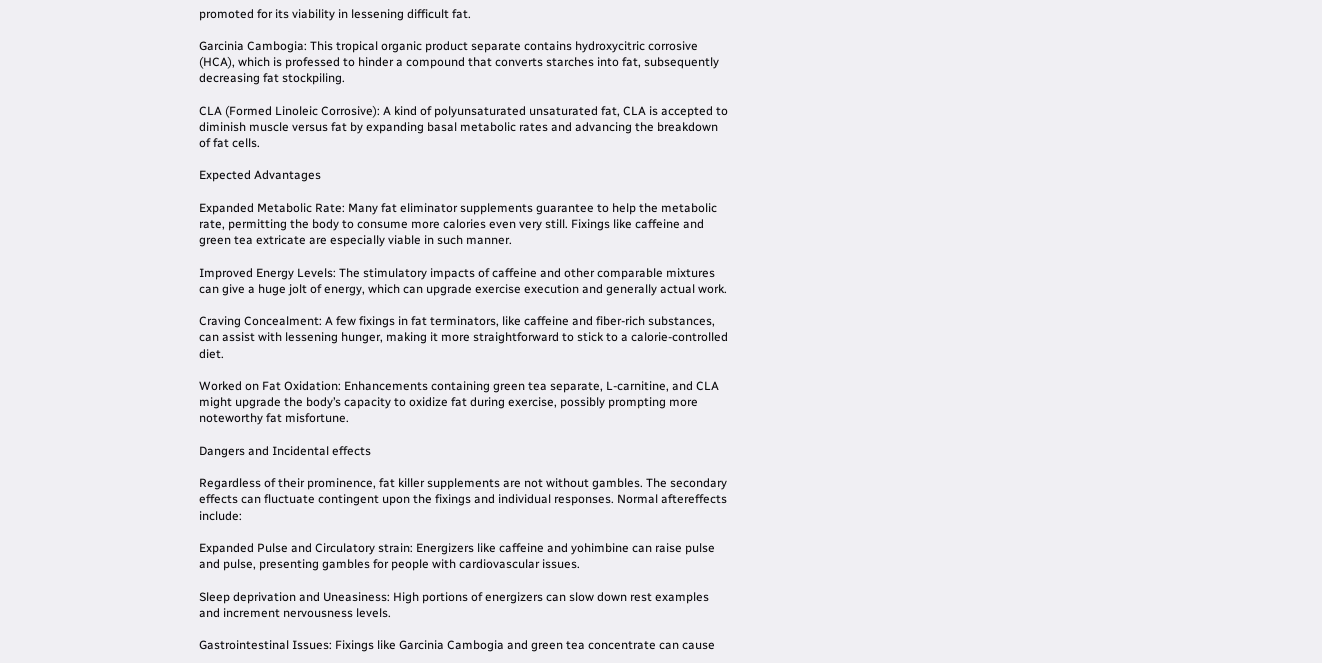promoted for its viability in lessening difficult fat.

Garcinia Cambogia: This tropical organic product separate contains hydroxycitric corrosive (HCA), which is professed to hinder a compound that converts starches into fat, subsequently decreasing fat stockpiling.

CLA (Formed Linoleic Corrosive): A kind of polyunsaturated unsaturated fat, CLA is accepted to diminish muscle versus fat by expanding basal metabolic rates and advancing the breakdown of fat cells.

Expected Advantages

Expanded Metabolic Rate: Many fat eliminator supplements guarantee to help the metabolic rate, permitting the body to consume more calories even very still. Fixings like caffeine and green tea extricate are especially viable in such manner.

Improved Energy Levels: The stimulatory impacts of caffeine and other comparable mixtures can give a huge jolt of energy, which can upgrade exercise execution and generally actual work.

Craving Concealment: A few fixings in fat terminators, like caffeine and fiber-rich substances, can assist with lessening hunger, making it more straightforward to stick to a calorie-controlled diet.

Worked on Fat Oxidation: Enhancements containing green tea separate, L-carnitine, and CLA might upgrade the body’s capacity to oxidize fat during exercise, possibly prompting more noteworthy fat misfortune.

Dangers and Incidental effects

Regardless of their prominence, fat killer supplements are not without gambles. The secondary effects can fluctuate contingent upon the fixings and individual responses. Normal aftereffects include:

Expanded Pulse and Circulatory strain: Energizers like caffeine and yohimbine can raise pulse and pulse, presenting gambles for people with cardiovascular issues.

Sleep deprivation and Uneasiness: High portions of energizers can slow down rest examples and increment nervousness levels.

Gastrointestinal Issues: Fixings like Garcinia Cambogia and green tea concentrate can cause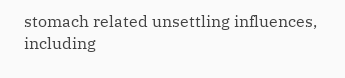stomach related unsettling influences, including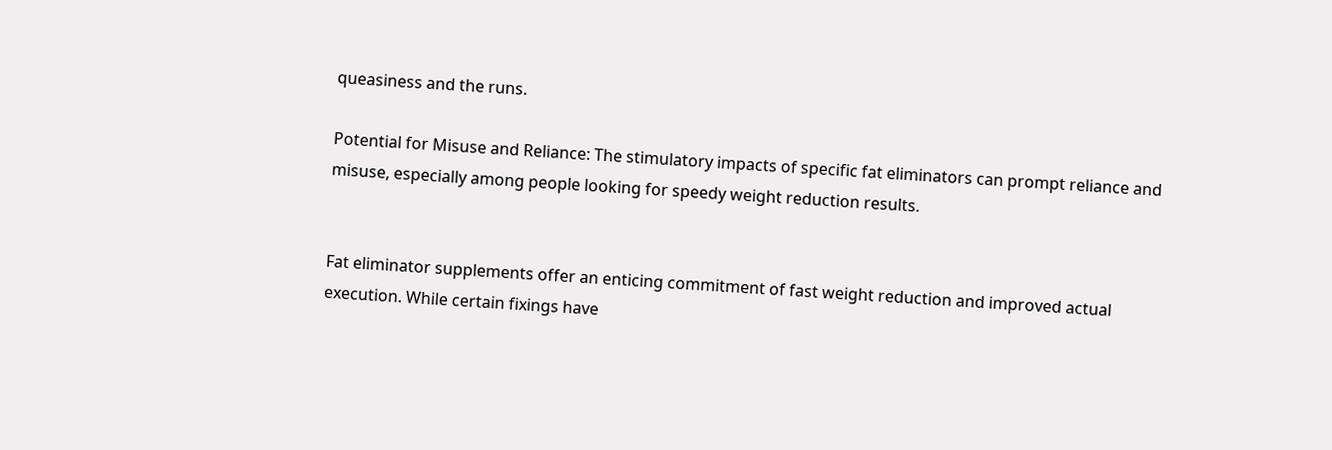queasiness and the runs.

Potential for Misuse and Reliance: The stimulatory impacts of specific fat eliminators can prompt reliance and misuse, especially among people looking for speedy weight reduction results.


Fat eliminator supplements offer an enticing commitment of fast weight reduction and improved actual execution. While certain fixings have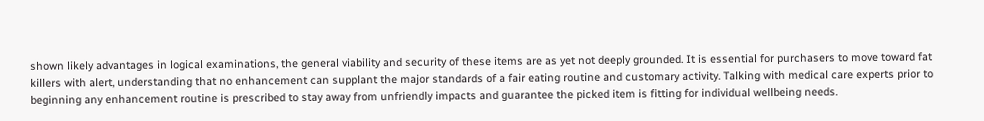shown likely advantages in logical examinations, the general viability and security of these items are as yet not deeply grounded. It is essential for purchasers to move toward fat killers with alert, understanding that no enhancement can supplant the major standards of a fair eating routine and customary activity. Talking with medical care experts prior to beginning any enhancement routine is prescribed to stay away from unfriendly impacts and guarantee the picked item is fitting for individual wellbeing needs.